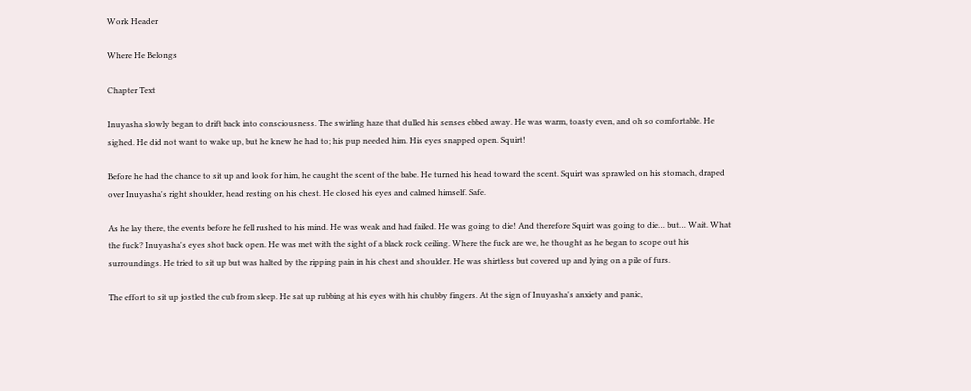Work Header

Where He Belongs

Chapter Text

Inuyasha slowly began to drift back into consciousness. The swirling haze that dulled his senses ebbed away. He was warm, toasty even, and oh so comfortable. He sighed. He did not want to wake up, but he knew he had to; his pup needed him. His eyes snapped open. Squirt!

Before he had the chance to sit up and look for him, he caught the scent of the babe. He turned his head toward the scent. Squirt was sprawled on his stomach, draped over Inuyasha's right shoulder, head resting on his chest. He closed his eyes and calmed himself. Safe.

As he lay there, the events before he fell rushed to his mind. He was weak and had failed. He was going to die! And therefore Squirt was going to die… but… Wait. What the fuck? Inuyasha's eyes shot back open. He was met with the sight of a black rock ceiling. Where the fuck are we, he thought as he began to scope out his surroundings. He tried to sit up but was halted by the ripping pain in his chest and shoulder. He was shirtless but covered up and lying on a pile of furs.

The effort to sit up jostled the cub from sleep. He sat up rubbing at his eyes with his chubby fingers. At the sign of Inuyasha's anxiety and panic,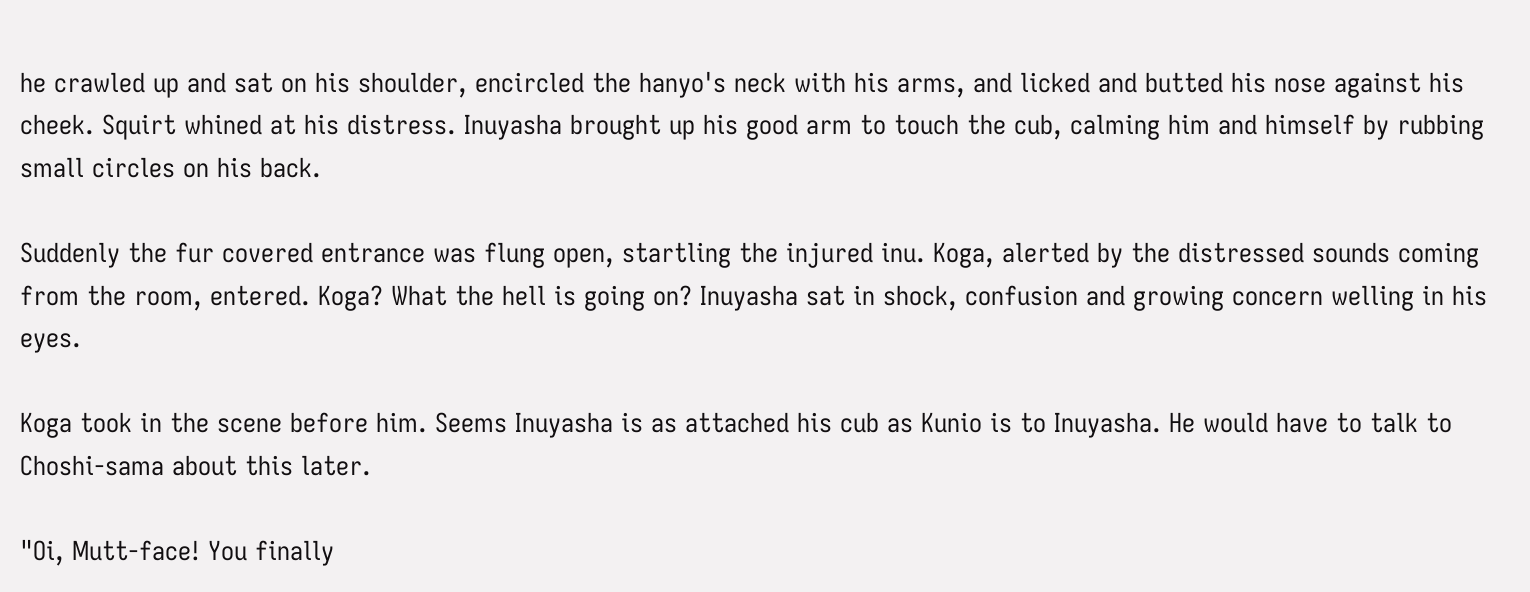he crawled up and sat on his shoulder, encircled the hanyo's neck with his arms, and licked and butted his nose against his cheek. Squirt whined at his distress. Inuyasha brought up his good arm to touch the cub, calming him and himself by rubbing small circles on his back.

Suddenly the fur covered entrance was flung open, startling the injured inu. Koga, alerted by the distressed sounds coming from the room, entered. Koga? What the hell is going on? Inuyasha sat in shock, confusion and growing concern welling in his eyes.

Koga took in the scene before him. Seems Inuyasha is as attached his cub as Kunio is to Inuyasha. He would have to talk to Choshi-sama about this later.

"Oi, Mutt-face! You finally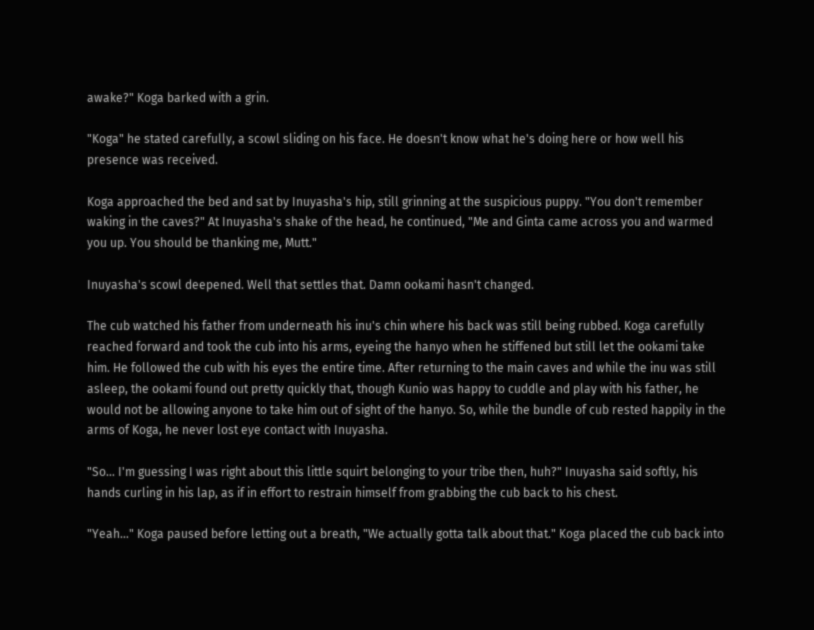awake?" Koga barked with a grin.

"Koga" he stated carefully, a scowl sliding on his face. He doesn't know what he's doing here or how well his presence was received.

Koga approached the bed and sat by Inuyasha's hip, still grinning at the suspicious puppy. "You don't remember waking in the caves?" At Inuyasha's shake of the head, he continued, "Me and Ginta came across you and warmed you up. You should be thanking me, Mutt."

Inuyasha's scowl deepened. Well that settles that. Damn ookami hasn't changed.

The cub watched his father from underneath his inu's chin where his back was still being rubbed. Koga carefully reached forward and took the cub into his arms, eyeing the hanyo when he stiffened but still let the ookami take him. He followed the cub with his eyes the entire time. After returning to the main caves and while the inu was still asleep, the ookami found out pretty quickly that, though Kunio was happy to cuddle and play with his father, he would not be allowing anyone to take him out of sight of the hanyo. So, while the bundle of cub rested happily in the arms of Koga, he never lost eye contact with Inuyasha.

"So… I'm guessing I was right about this little squirt belonging to your tribe then, huh?" Inuyasha said softly, his hands curling in his lap, as if in effort to restrain himself from grabbing the cub back to his chest.

"Yeah…" Koga paused before letting out a breath, "We actually gotta talk about that." Koga placed the cub back into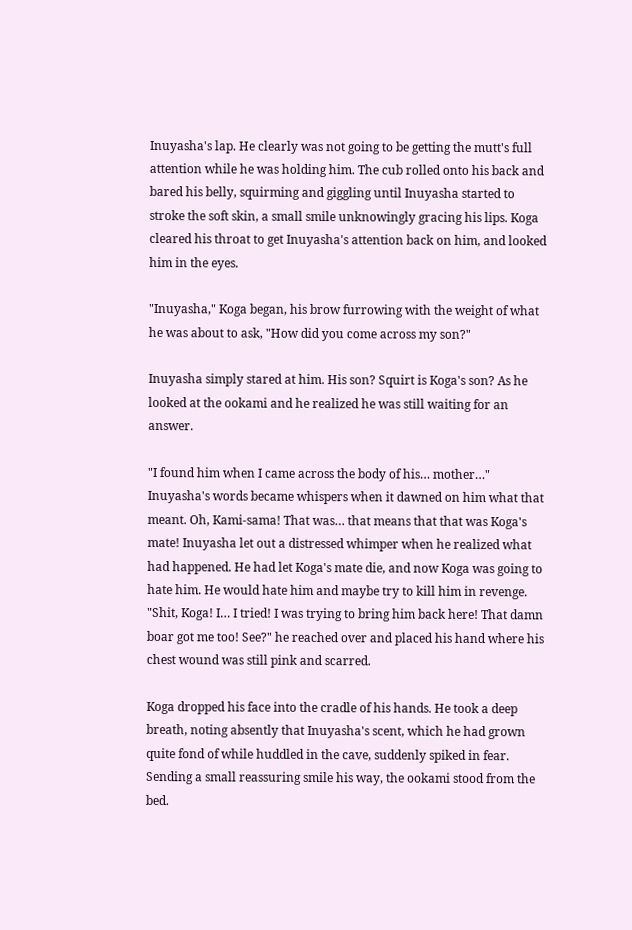Inuyasha's lap. He clearly was not going to be getting the mutt's full attention while he was holding him. The cub rolled onto his back and bared his belly, squirming and giggling until Inuyasha started to stroke the soft skin, a small smile unknowingly gracing his lips. Koga cleared his throat to get Inuyasha's attention back on him, and looked him in the eyes.

"Inuyasha," Koga began, his brow furrowing with the weight of what he was about to ask, "How did you come across my son?"

Inuyasha simply stared at him. His son? Squirt is Koga's son? As he looked at the ookami and he realized he was still waiting for an answer.

"I found him when I came across the body of his… mother…" Inuyasha's words became whispers when it dawned on him what that meant. Oh, Kami-sama! That was… that means that that was Koga's mate! Inuyasha let out a distressed whimper when he realized what had happened. He had let Koga's mate die, and now Koga was going to hate him. He would hate him and maybe try to kill him in revenge. "Shit, Koga! I… I tried! I was trying to bring him back here! That damn boar got me too! See?" he reached over and placed his hand where his chest wound was still pink and scarred.

Koga dropped his face into the cradle of his hands. He took a deep breath, noting absently that Inuyasha's scent, which he had grown quite fond of while huddled in the cave, suddenly spiked in fear. Sending a small reassuring smile his way, the ookami stood from the bed.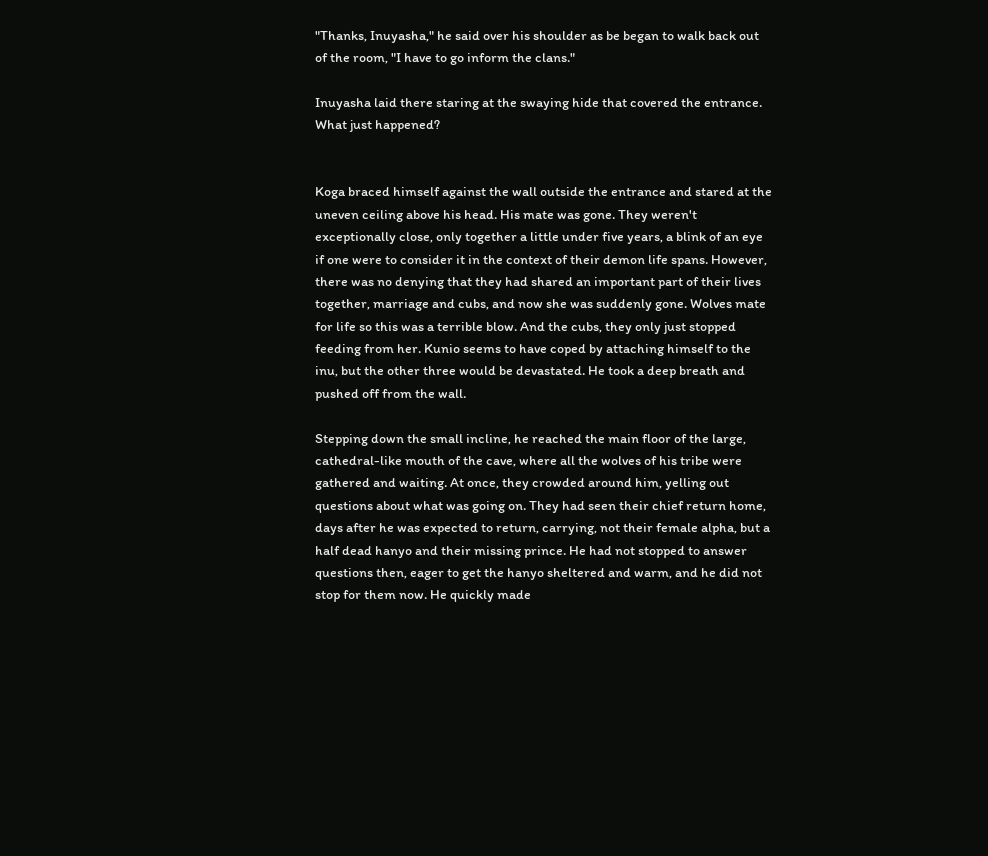"Thanks, Inuyasha," he said over his shoulder as be began to walk back out of the room, "I have to go inform the clans."

Inuyasha laid there staring at the swaying hide that covered the entrance. What just happened?


Koga braced himself against the wall outside the entrance and stared at the uneven ceiling above his head. His mate was gone. They weren't exceptionally close, only together a little under five years, a blink of an eye if one were to consider it in the context of their demon life spans. However, there was no denying that they had shared an important part of their lives together, marriage and cubs, and now she was suddenly gone. Wolves mate for life so this was a terrible blow. And the cubs, they only just stopped feeding from her. Kunio seems to have coped by attaching himself to the inu, but the other three would be devastated. He took a deep breath and pushed off from the wall.

Stepping down the small incline, he reached the main floor of the large, cathedral-like mouth of the cave, where all the wolves of his tribe were gathered and waiting. At once, they crowded around him, yelling out questions about what was going on. They had seen their chief return home, days after he was expected to return, carrying, not their female alpha, but a half dead hanyo and their missing prince. He had not stopped to answer questions then, eager to get the hanyo sheltered and warm, and he did not stop for them now. He quickly made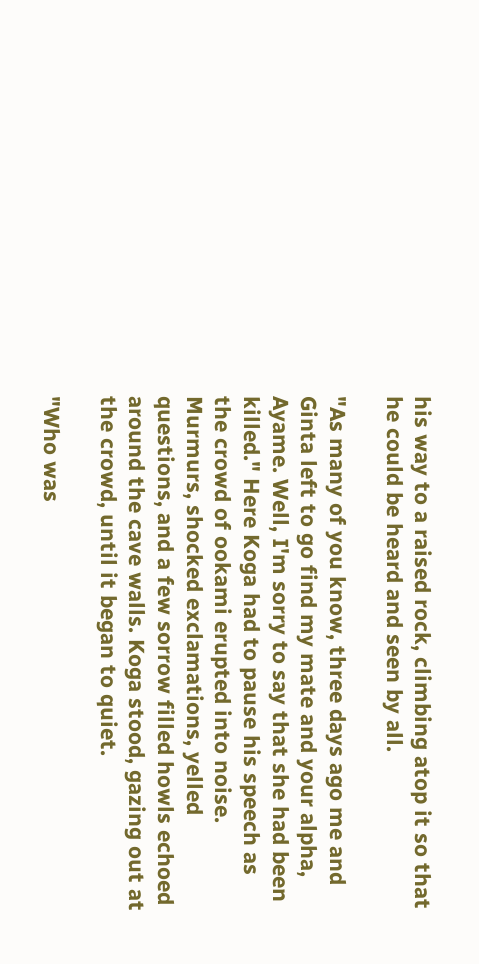his way to a raised rock, climbing atop it so that he could be heard and seen by all.

"As many of you know, three days ago me and Ginta left to go find my mate and your alpha, Ayame. Well, I'm sorry to say that she had been killed." Here Koga had to pause his speech as the crowd of ookami erupted into noise. Murmurs, shocked exclamations, yelled questions, and a few sorrow filled howls echoed around the cave walls. Koga stood, gazing out at the crowd, until it began to quiet.

"Who was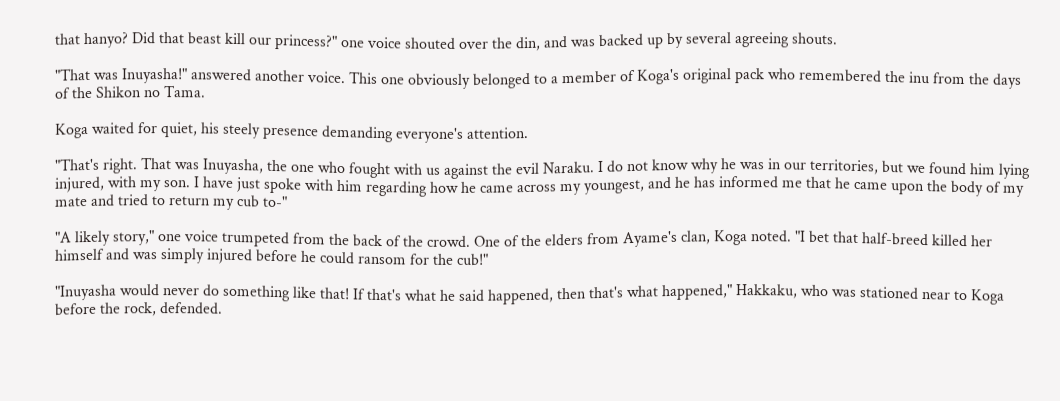that hanyo? Did that beast kill our princess?" one voice shouted over the din, and was backed up by several agreeing shouts.

"That was Inuyasha!" answered another voice. This one obviously belonged to a member of Koga's original pack who remembered the inu from the days of the Shikon no Tama.

Koga waited for quiet, his steely presence demanding everyone's attention.

"That's right. That was Inuyasha, the one who fought with us against the evil Naraku. I do not know why he was in our territories, but we found him lying injured, with my son. I have just spoke with him regarding how he came across my youngest, and he has informed me that he came upon the body of my mate and tried to return my cub to-"

"A likely story," one voice trumpeted from the back of the crowd. One of the elders from Ayame's clan, Koga noted. "I bet that half-breed killed her himself and was simply injured before he could ransom for the cub!"

"Inuyasha would never do something like that! If that's what he said happened, then that's what happened," Hakkaku, who was stationed near to Koga before the rock, defended.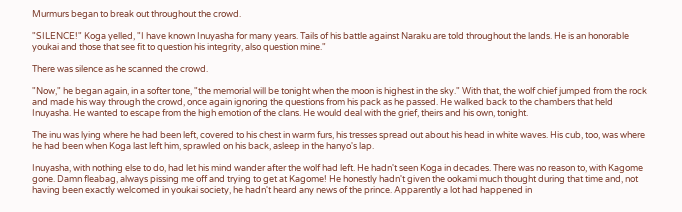Murmurs began to break out throughout the crowd.

"SILENCE!" Koga yelled, "I have known Inuyasha for many years. Tails of his battle against Naraku are told throughout the lands. He is an honorable youkai and those that see fit to question his integrity, also question mine."

There was silence as he scanned the crowd.

"Now," he began again, in a softer tone, "the memorial will be tonight when the moon is highest in the sky." With that, the wolf chief jumped from the rock and made his way through the crowd, once again ignoring the questions from his pack as he passed. He walked back to the chambers that held Inuyasha. He wanted to escape from the high emotion of the clans. He would deal with the grief, theirs and his own, tonight.

The inu was lying where he had been left, covered to his chest in warm furs, his tresses spread out about his head in white waves. His cub, too, was where he had been when Koga last left him, sprawled on his back, asleep in the hanyo's lap.

Inuyasha, with nothing else to do, had let his mind wander after the wolf had left. He hadn't seen Koga in decades. There was no reason to, with Kagome gone. Damn fleabag, always pissing me off and trying to get at Kagome! He honestly hadn't given the ookami much thought during that time and, not having been exactly welcomed in youkai society, he hadn't heard any news of the prince. Apparently a lot had happened in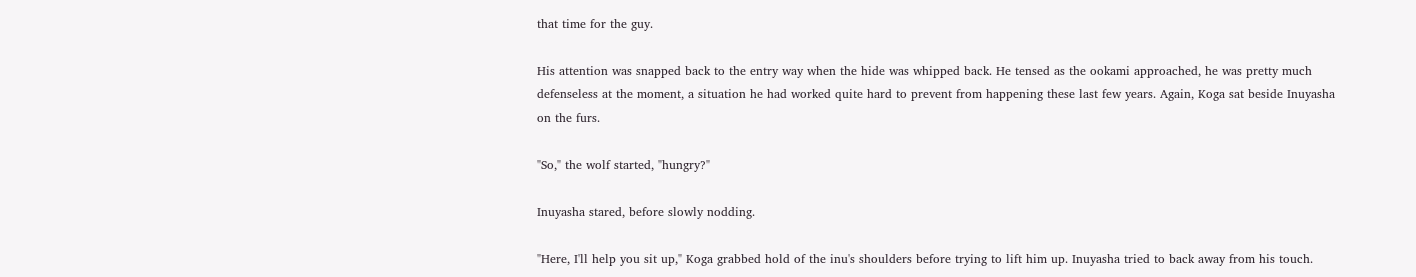that time for the guy.

His attention was snapped back to the entry way when the hide was whipped back. He tensed as the ookami approached, he was pretty much defenseless at the moment, a situation he had worked quite hard to prevent from happening these last few years. Again, Koga sat beside Inuyasha on the furs.

"So," the wolf started, "hungry?"

Inuyasha stared, before slowly nodding.

"Here, I'll help you sit up," Koga grabbed hold of the inu's shoulders before trying to lift him up. Inuyasha tried to back away from his touch.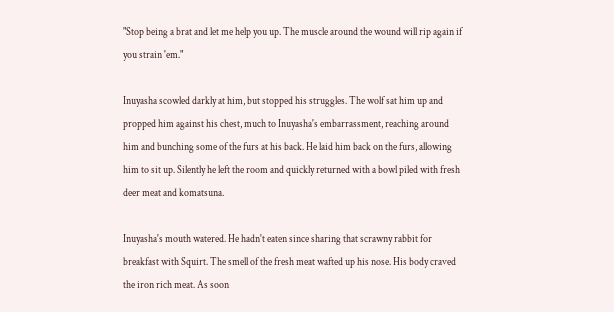"Stop being a brat and let me help you up. The muscle around the wound will rip again if you strain 'em."

Inuyasha scowled darkly at him, but stopped his struggles. The wolf sat him up and propped him against his chest, much to Inuyasha's embarrassment, reaching around him and bunching some of the furs at his back. He laid him back on the furs, allowing him to sit up. Silently he left the room and quickly returned with a bowl piled with fresh deer meat and komatsuna.

Inuyasha's mouth watered. He hadn't eaten since sharing that scrawny rabbit for breakfast with Squirt. The smell of the fresh meat wafted up his nose. His body craved the iron rich meat. As soon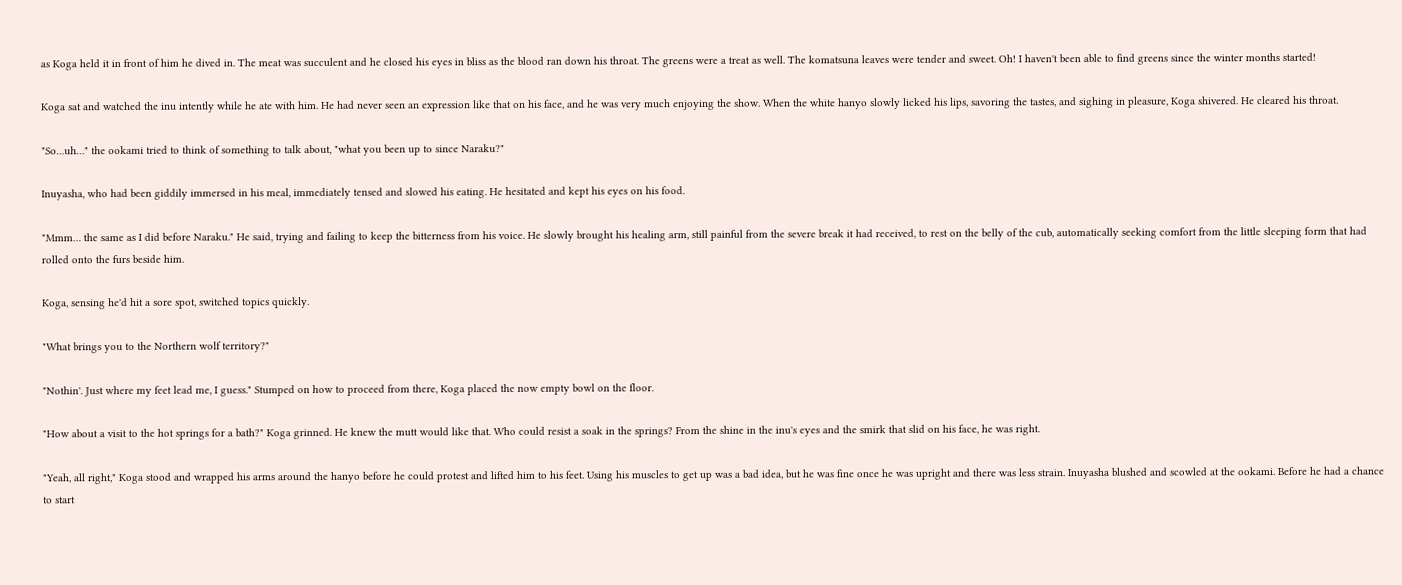as Koga held it in front of him he dived in. The meat was succulent and he closed his eyes in bliss as the blood ran down his throat. The greens were a treat as well. The komatsuna leaves were tender and sweet. Oh! I haven't been able to find greens since the winter months started!

Koga sat and watched the inu intently while he ate with him. He had never seen an expression like that on his face, and he was very much enjoying the show. When the white hanyo slowly licked his lips, savoring the tastes, and sighing in pleasure, Koga shivered. He cleared his throat.

"So…uh…" the ookami tried to think of something to talk about, "what you been up to since Naraku?"

Inuyasha, who had been giddily immersed in his meal, immediately tensed and slowed his eating. He hesitated and kept his eyes on his food.

"Mmm… the same as I did before Naraku." He said, trying and failing to keep the bitterness from his voice. He slowly brought his healing arm, still painful from the severe break it had received, to rest on the belly of the cub, automatically seeking comfort from the little sleeping form that had rolled onto the furs beside him.

Koga, sensing he'd hit a sore spot, switched topics quickly.

"What brings you to the Northern wolf territory?"

"Nothin'. Just where my feet lead me, I guess." Stumped on how to proceed from there, Koga placed the now empty bowl on the floor.

"How about a visit to the hot springs for a bath?" Koga grinned. He knew the mutt would like that. Who could resist a soak in the springs? From the shine in the inu's eyes and the smirk that slid on his face, he was right.

"Yeah, all right," Koga stood and wrapped his arms around the hanyo before he could protest and lifted him to his feet. Using his muscles to get up was a bad idea, but he was fine once he was upright and there was less strain. Inuyasha blushed and scowled at the ookami. Before he had a chance to start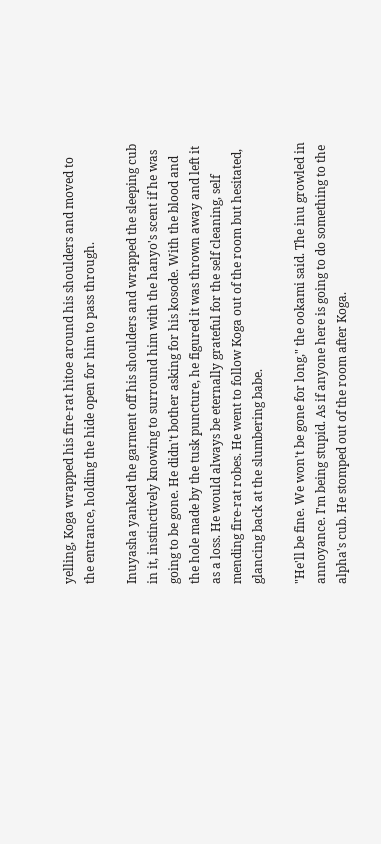yelling, Koga wrapped his fire-rat hitoe around his shoulders and moved to the entrance, holding the hide open for him to pass through.

Inuyasha yanked the garment off his shoulders and wrapped the sleeping cub in it, instinctively knowing to surround him with the hanyo's scent if he was going to be gone. He didn't bother asking for his kosode. With the blood and the hole made by the tusk puncture, he figured it was thrown away and left it as a loss. He would always be eternally grateful for the self cleaning, self mending fire-rat robes. He went to follow Koga out of the room but hesitated, glancing back at the slumbering babe.

"He'll be fine. We won't be gone for long," the ookami said. The inu growled in annoyance. I'm being stupid. As if anyone here is going to do something to the alpha's cub. He stomped out of the room after Koga.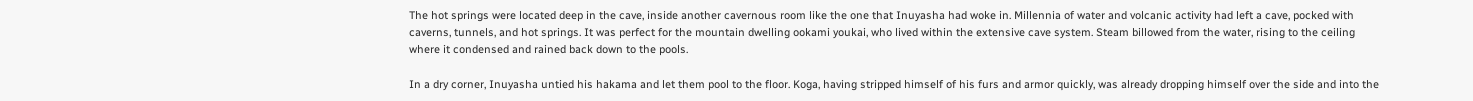The hot springs were located deep in the cave, inside another cavernous room like the one that Inuyasha had woke in. Millennia of water and volcanic activity had left a cave, pocked with caverns, tunnels, and hot springs. It was perfect for the mountain dwelling ookami youkai, who lived within the extensive cave system. Steam billowed from the water, rising to the ceiling where it condensed and rained back down to the pools.

In a dry corner, Inuyasha untied his hakama and let them pool to the floor. Koga, having stripped himself of his furs and armor quickly, was already dropping himself over the side and into the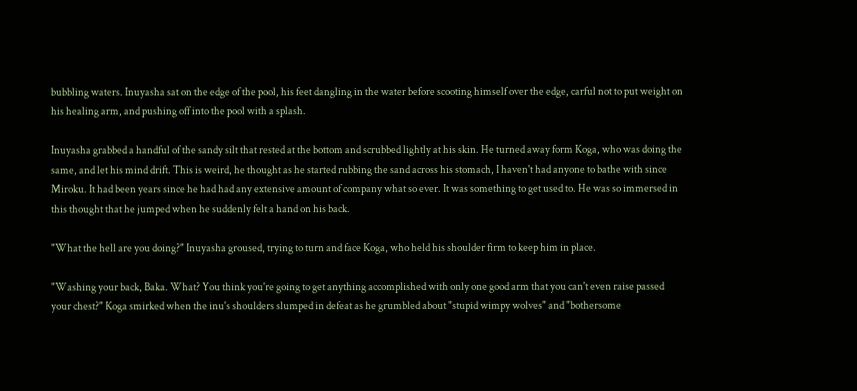bubbling waters. Inuyasha sat on the edge of the pool, his feet dangling in the water before scooting himself over the edge, carful not to put weight on his healing arm, and pushing off into the pool with a splash.

Inuyasha grabbed a handful of the sandy silt that rested at the bottom and scrubbed lightly at his skin. He turned away form Koga, who was doing the same, and let his mind drift. This is weird, he thought as he started rubbing the sand across his stomach, I haven't had anyone to bathe with since Miroku. It had been years since he had had any extensive amount of company what so ever. It was something to get used to. He was so immersed in this thought that he jumped when he suddenly felt a hand on his back.

"What the hell are you doing?" Inuyasha groused, trying to turn and face Koga, who held his shoulder firm to keep him in place.

"Washing your back, Baka. What? You think you're going to get anything accomplished with only one good arm that you can't even raise passed your chest?" Koga smirked when the inu's shoulders slumped in defeat as he grumbled about "stupid wimpy wolves" and "bothersome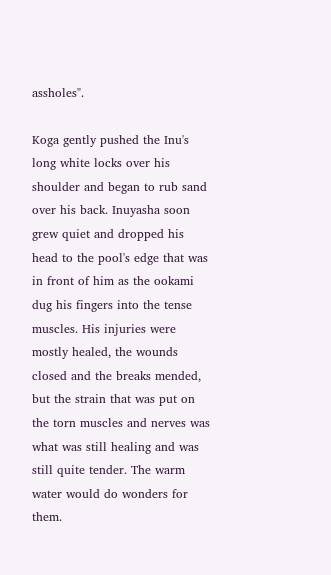assholes".

Koga gently pushed the Inu's long white locks over his shoulder and began to rub sand over his back. Inuyasha soon grew quiet and dropped his head to the pool's edge that was in front of him as the ookami dug his fingers into the tense muscles. His injuries were mostly healed, the wounds closed and the breaks mended, but the strain that was put on the torn muscles and nerves was what was still healing and was still quite tender. The warm water would do wonders for them.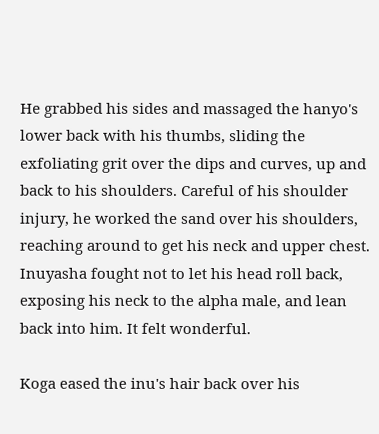He grabbed his sides and massaged the hanyo's lower back with his thumbs, sliding the exfoliating grit over the dips and curves, up and back to his shoulders. Careful of his shoulder injury, he worked the sand over his shoulders, reaching around to get his neck and upper chest. Inuyasha fought not to let his head roll back, exposing his neck to the alpha male, and lean back into him. It felt wonderful.

Koga eased the inu's hair back over his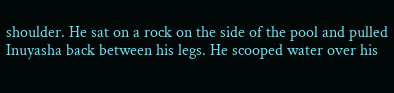shoulder. He sat on a rock on the side of the pool and pulled Inuyasha back between his legs. He scooped water over his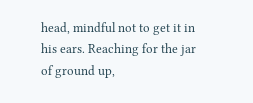head, mindful not to get it in his ears. Reaching for the jar of ground up,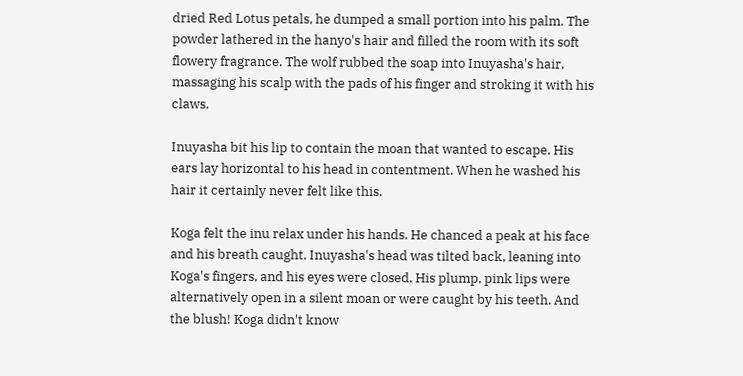dried Red Lotus petals, he dumped a small portion into his palm. The powder lathered in the hanyo's hair and filled the room with its soft flowery fragrance. The wolf rubbed the soap into Inuyasha's hair, massaging his scalp with the pads of his finger and stroking it with his claws.

Inuyasha bit his lip to contain the moan that wanted to escape. His ears lay horizontal to his head in contentment. When he washed his hair it certainly never felt like this.

Koga felt the inu relax under his hands. He chanced a peak at his face and his breath caught. Inuyasha's head was tilted back, leaning into Koga's fingers, and his eyes were closed. His plump, pink lips were alternatively open in a silent moan or were caught by his teeth. And the blush! Koga didn't know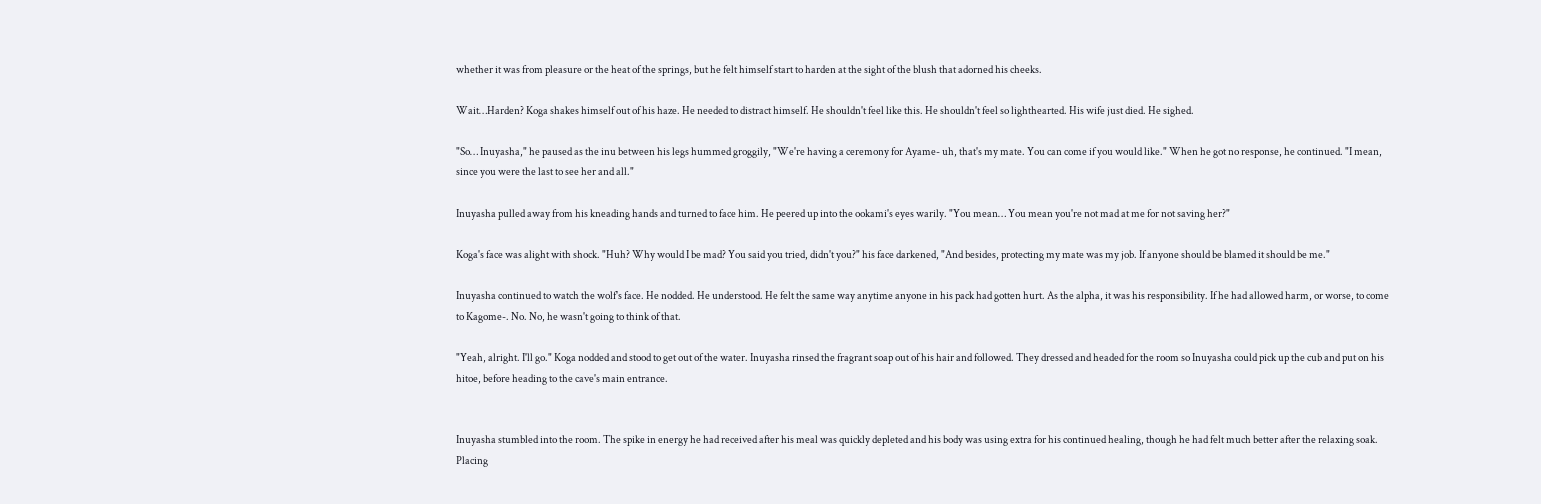whether it was from pleasure or the heat of the springs, but he felt himself start to harden at the sight of the blush that adorned his cheeks.

Wait…Harden? Koga shakes himself out of his haze. He needed to distract himself. He shouldn't feel like this. He shouldn't feel so lighthearted. His wife just died. He sighed.

"So… Inuyasha," he paused as the inu between his legs hummed groggily, "We're having a ceremony for Ayame- uh, that's my mate. You can come if you would like." When he got no response, he continued. "I mean, since you were the last to see her and all."

Inuyasha pulled away from his kneading hands and turned to face him. He peered up into the ookami's eyes warily. "You mean… You mean you're not mad at me for not saving her?"

Koga's face was alight with shock. "Huh? Why would I be mad? You said you tried, didn't you?" his face darkened, "And besides, protecting my mate was my job. If anyone should be blamed it should be me."

Inuyasha continued to watch the wolf's face. He nodded. He understood. He felt the same way anytime anyone in his pack had gotten hurt. As the alpha, it was his responsibility. If he had allowed harm, or worse, to come to Kagome-. No. No, he wasn't going to think of that.

"Yeah, alright. I'll go." Koga nodded and stood to get out of the water. Inuyasha rinsed the fragrant soap out of his hair and followed. They dressed and headed for the room so Inuyasha could pick up the cub and put on his hitoe, before heading to the cave's main entrance.


Inuyasha stumbled into the room. The spike in energy he had received after his meal was quickly depleted and his body was using extra for his continued healing, though he had felt much better after the relaxing soak. Placing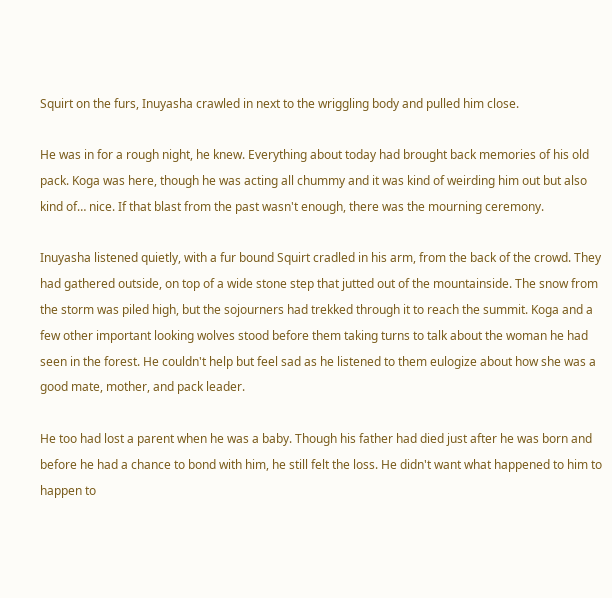Squirt on the furs, Inuyasha crawled in next to the wriggling body and pulled him close.

He was in for a rough night, he knew. Everything about today had brought back memories of his old pack. Koga was here, though he was acting all chummy and it was kind of weirding him out but also kind of… nice. If that blast from the past wasn't enough, there was the mourning ceremony.

Inuyasha listened quietly, with a fur bound Squirt cradled in his arm, from the back of the crowd. They had gathered outside, on top of a wide stone step that jutted out of the mountainside. The snow from the storm was piled high, but the sojourners had trekked through it to reach the summit. Koga and a few other important looking wolves stood before them taking turns to talk about the woman he had seen in the forest. He couldn't help but feel sad as he listened to them eulogize about how she was a good mate, mother, and pack leader.

He too had lost a parent when he was a baby. Though his father had died just after he was born and before he had a chance to bond with him, he still felt the loss. He didn't want what happened to him to happen to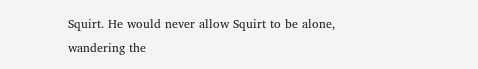Squirt. He would never allow Squirt to be alone, wandering the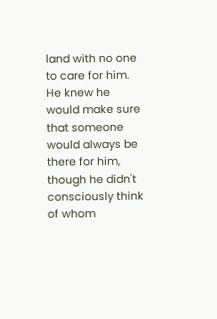land with no one to care for him. He knew he would make sure that someone would always be there for him, though he didn't consciously think of whom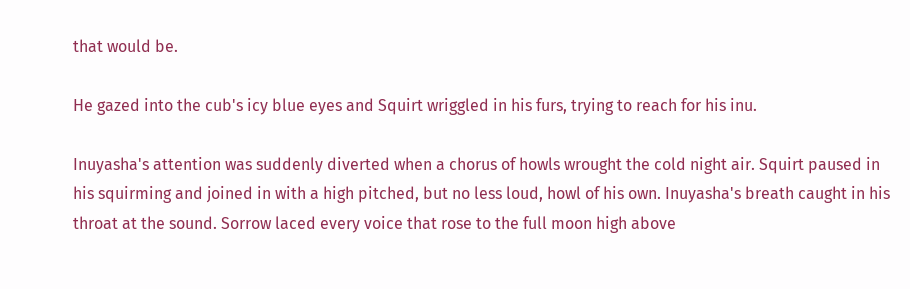that would be.

He gazed into the cub's icy blue eyes and Squirt wriggled in his furs, trying to reach for his inu.

Inuyasha's attention was suddenly diverted when a chorus of howls wrought the cold night air. Squirt paused in his squirming and joined in with a high pitched, but no less loud, howl of his own. Inuyasha's breath caught in his throat at the sound. Sorrow laced every voice that rose to the full moon high above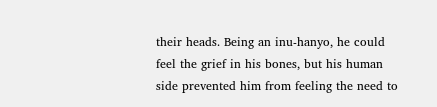their heads. Being an inu-hanyo, he could feel the grief in his bones, but his human side prevented him from feeling the need to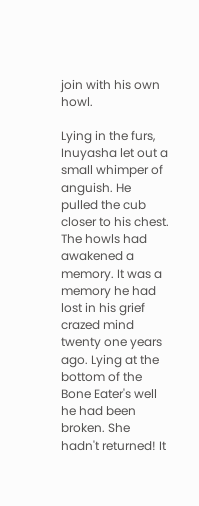join with his own howl.

Lying in the furs, Inuyasha let out a small whimper of anguish. He pulled the cub closer to his chest. The howls had awakened a memory. It was a memory he had lost in his grief crazed mind twenty one years ago. Lying at the bottom of the Bone Eater's well he had been broken. She hadn't returned! It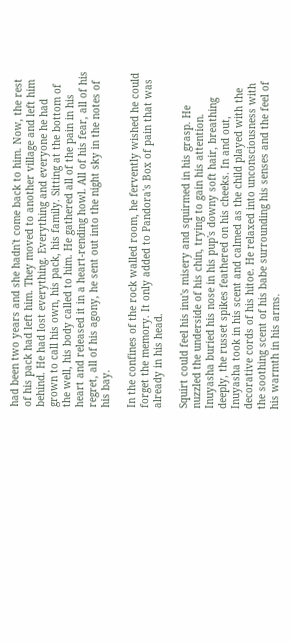had been two years and she hadn't come back to him. Now, the rest of his pack had left him. They moved to another village and left him behind. He had lost everything. Everything and everyone he had grown to call his own, his pack, his family. Sitting at the bottom of the well, his body called to him. He gathered all of the pain in his heart and released it in a heart-rending howl. All of his fear, all of his regret, all of his agony, he sent out into the night sky in the notes of his bay.

In the confines of the rock walled room, he fervently wished he could forget the memory. It only added to Pandora's Box of pain that was already in his head.

Squirt could feel his inu's misery and squirmed in his grasp. He nuzzled the underside of his chin, trying to gain his attention. Inuyasha buried his nose in his pup's downy soft hair, breathing deeply, the russet spikes feathered on his cheeks. In and out, Inuyasha took in his scent and calmed as the child played with the decorative cords of his hitoe. He relaxed into unconsciousness with the soothing scent of his babe surrounding his senses and the feel of his warmth in his arms.